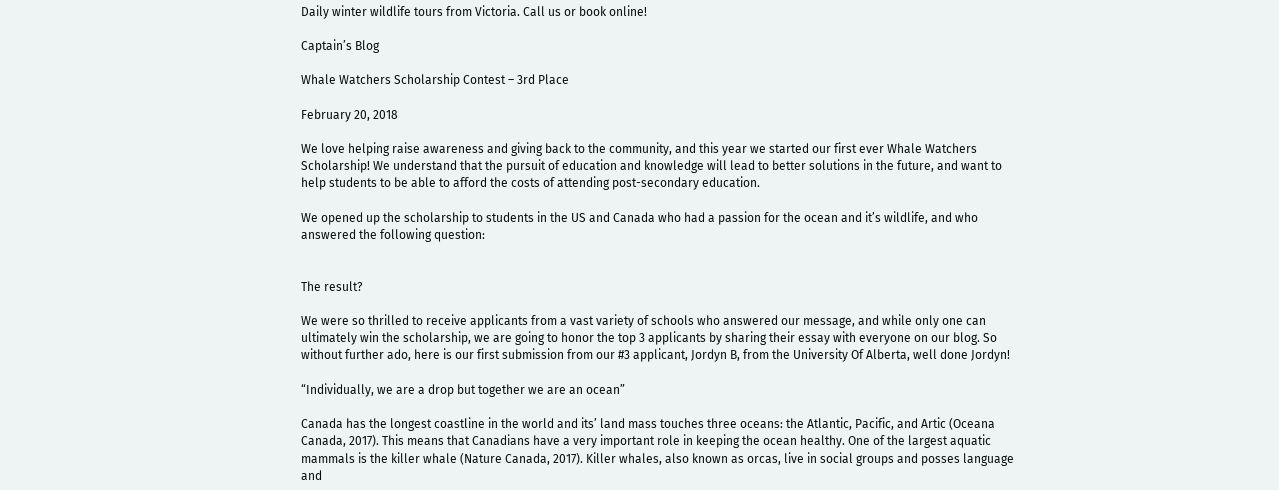Daily winter wildlife tours from Victoria. Call us or book online!

Captain’s Blog

Whale Watchers Scholarship Contest – 3rd Place

February 20, 2018

We love helping raise awareness and giving back to the community, and this year we started our first ever Whale Watchers Scholarship! We understand that the pursuit of education and knowledge will lead to better solutions in the future, and want to help students to be able to afford the costs of attending post-secondary education.

We opened up the scholarship to students in the US and Canada who had a passion for the ocean and it’s wildlife, and who answered the following question:


The result?

We were so thrilled to receive applicants from a vast variety of schools who answered our message, and while only one can ultimately win the scholarship, we are going to honor the top 3 applicants by sharing their essay with everyone on our blog. So without further ado, here is our first submission from our #3 applicant, Jordyn B, from the University Of Alberta, well done Jordyn!

“Individually, we are a drop but together we are an ocean”

Canada has the longest coastline in the world and its’ land mass touches three oceans: the Atlantic, Pacific, and Artic (Oceana Canada, 2017). This means that Canadians have a very important role in keeping the ocean healthy. One of the largest aquatic mammals is the killer whale (Nature Canada, 2017). Killer whales, also known as orcas, live in social groups and posses language and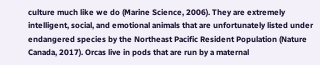culture much like we do (Marine Science, 2006). They are extremely intelligent, social, and emotional animals that are unfortunately listed under endangered species by the Northeast Pacific Resident Population (Nature Canada, 2017). Orcas live in pods that are run by a maternal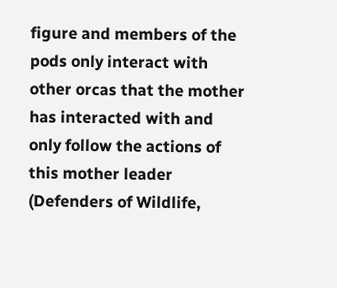figure and members of the pods only interact with other orcas that the mother has interacted with and only follow the actions of this mother leader (Defenders of Wildlife,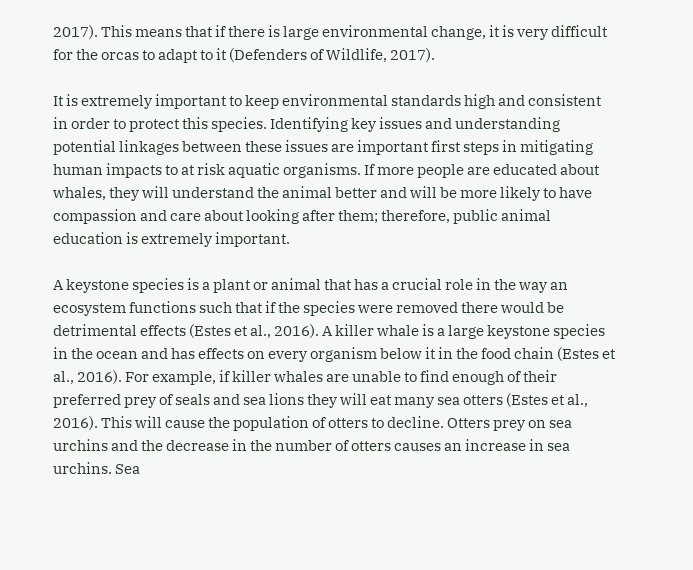2017). This means that if there is large environmental change, it is very difficult for the orcas to adapt to it (Defenders of Wildlife, 2017).

It is extremely important to keep environmental standards high and consistent in order to protect this species. Identifying key issues and understanding potential linkages between these issues are important first steps in mitigating human impacts to at risk aquatic organisms. If more people are educated about whales, they will understand the animal better and will be more likely to have compassion and care about looking after them; therefore, public animal education is extremely important.

A keystone species is a plant or animal that has a crucial role in the way an ecosystem functions such that if the species were removed there would be detrimental effects (Estes et al., 2016). A killer whale is a large keystone species in the ocean and has effects on every organism below it in the food chain (Estes et al., 2016). For example, if killer whales are unable to find enough of their preferred prey of seals and sea lions they will eat many sea otters (Estes et al., 2016). This will cause the population of otters to decline. Otters prey on sea urchins and the decrease in the number of otters causes an increase in sea urchins. Sea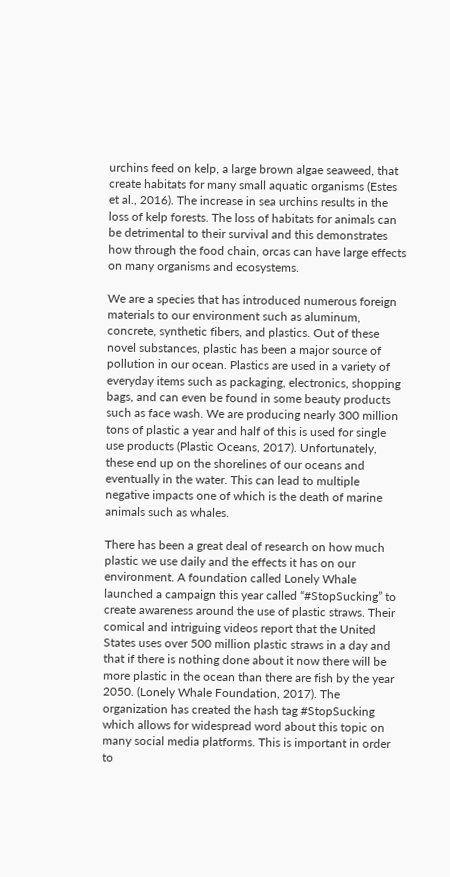urchins feed on kelp, a large brown algae seaweed, that create habitats for many small aquatic organisms (Estes et al., 2016). The increase in sea urchins results in the loss of kelp forests. The loss of habitats for animals can be detrimental to their survival and this demonstrates how through the food chain, orcas can have large effects on many organisms and ecosystems.

We are a species that has introduced numerous foreign materials to our environment such as aluminum, concrete, synthetic fibers, and plastics. Out of these novel substances, plastic has been a major source of pollution in our ocean. Plastics are used in a variety of everyday items such as packaging, electronics, shopping bags, and can even be found in some beauty products such as face wash. We are producing nearly 300 million tons of plastic a year and half of this is used for single use products (Plastic Oceans, 2017). Unfortunately, these end up on the shorelines of our oceans and eventually in the water. This can lead to multiple negative impacts one of which is the death of marine animals such as whales.

There has been a great deal of research on how much plastic we use daily and the effects it has on our environment. A foundation called Lonely Whale launched a campaign this year called “#StopSucking” to create awareness around the use of plastic straws. Their comical and intriguing videos report that the United States uses over 500 million plastic straws in a day and that if there is nothing done about it now there will be more plastic in the ocean than there are fish by the year 2050. (Lonely Whale Foundation, 2017). The organization has created the hash tag #StopSucking which allows for widespread word about this topic on many social media platforms. This is important in order to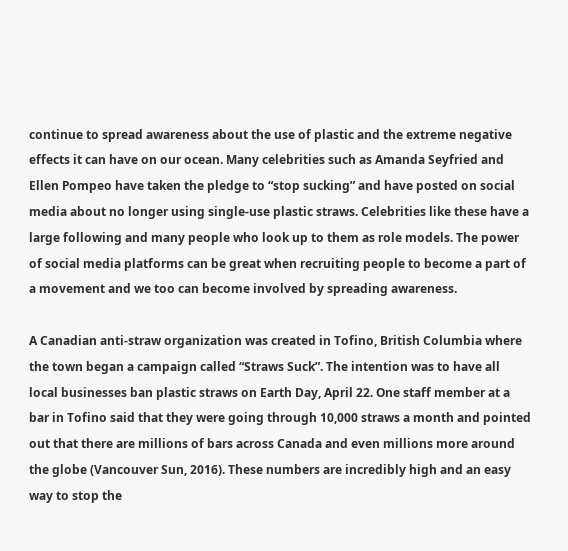continue to spread awareness about the use of plastic and the extreme negative effects it can have on our ocean. Many celebrities such as Amanda Seyfried and Ellen Pompeo have taken the pledge to “stop sucking” and have posted on social media about no longer using single-use plastic straws. Celebrities like these have a large following and many people who look up to them as role models. The power of social media platforms can be great when recruiting people to become a part of a movement and we too can become involved by spreading awareness.

A Canadian anti-straw organization was created in Tofino, British Columbia where the town began a campaign called “Straws Suck”. The intention was to have all local businesses ban plastic straws on Earth Day, April 22. One staff member at a bar in Tofino said that they were going through 10,000 straws a month and pointed out that there are millions of bars across Canada and even millions more around the globe (Vancouver Sun, 2016). These numbers are incredibly high and an easy way to stop the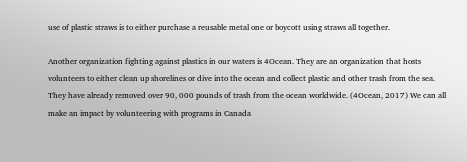use of plastic straws is to either purchase a reusable metal one or boycott using straws all together.

Another organization fighting against plastics in our waters is 4Ocean. They are an organization that hosts volunteers to either clean up shorelines or dive into the ocean and collect plastic and other trash from the sea. They have already removed over 90, 000 pounds of trash from the ocean worldwide. (4Ocean, 2017) We can all make an impact by volunteering with programs in Canada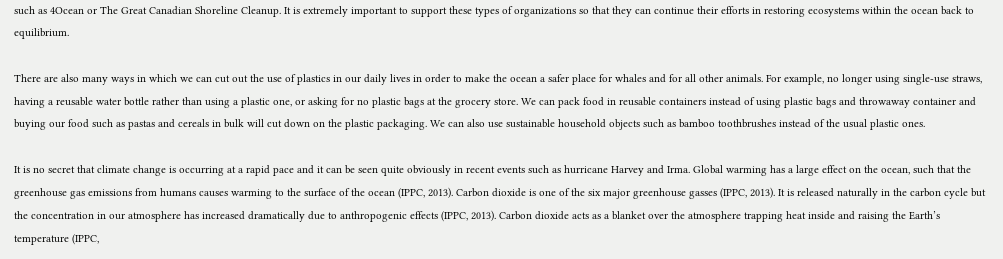such as 4Ocean or The Great Canadian Shoreline Cleanup. It is extremely important to support these types of organizations so that they can continue their efforts in restoring ecosystems within the ocean back to equilibrium.

There are also many ways in which we can cut out the use of plastics in our daily lives in order to make the ocean a safer place for whales and for all other animals. For example, no longer using single-use straws, having a reusable water bottle rather than using a plastic one, or asking for no plastic bags at the grocery store. We can pack food in reusable containers instead of using plastic bags and throwaway container and buying our food such as pastas and cereals in bulk will cut down on the plastic packaging. We can also use sustainable household objects such as bamboo toothbrushes instead of the usual plastic ones.

It is no secret that climate change is occurring at a rapid pace and it can be seen quite obviously in recent events such as hurricane Harvey and Irma. Global warming has a large effect on the ocean, such that the greenhouse gas emissions from humans causes warming to the surface of the ocean (IPPC, 2013). Carbon dioxide is one of the six major greenhouse gasses (IPPC, 2013). It is released naturally in the carbon cycle but the concentration in our atmosphere has increased dramatically due to anthropogenic effects (IPPC, 2013). Carbon dioxide acts as a blanket over the atmosphere trapping heat inside and raising the Earth’s temperature (IPPC,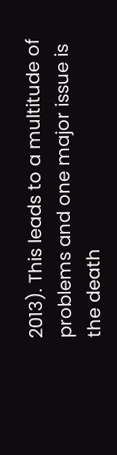2013). This leads to a multitude of problems and one major issue is the death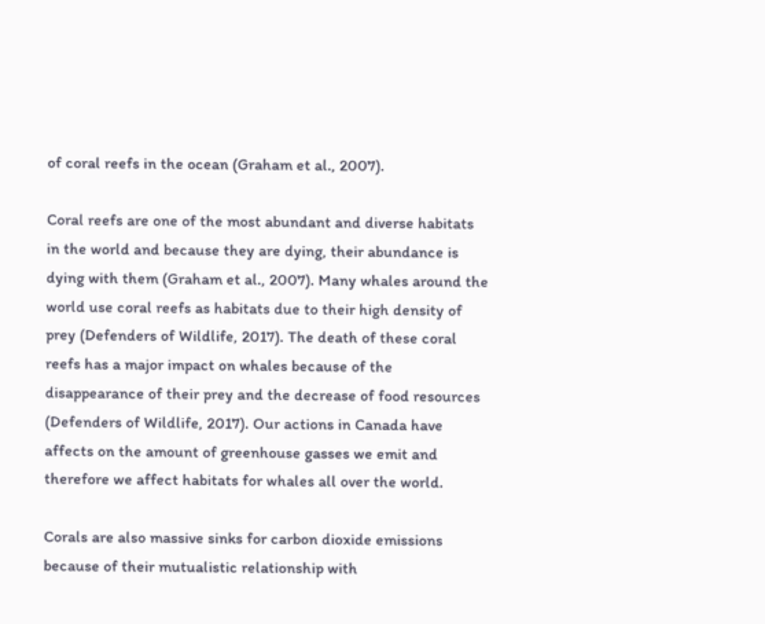of coral reefs in the ocean (Graham et al., 2007).

Coral reefs are one of the most abundant and diverse habitats in the world and because they are dying, their abundance is dying with them (Graham et al., 2007). Many whales around the world use coral reefs as habitats due to their high density of prey (Defenders of Wildlife, 2017). The death of these coral reefs has a major impact on whales because of the disappearance of their prey and the decrease of food resources (Defenders of Wildlife, 2017). Our actions in Canada have affects on the amount of greenhouse gasses we emit and therefore we affect habitats for whales all over the world.

Corals are also massive sinks for carbon dioxide emissions because of their mutualistic relationship with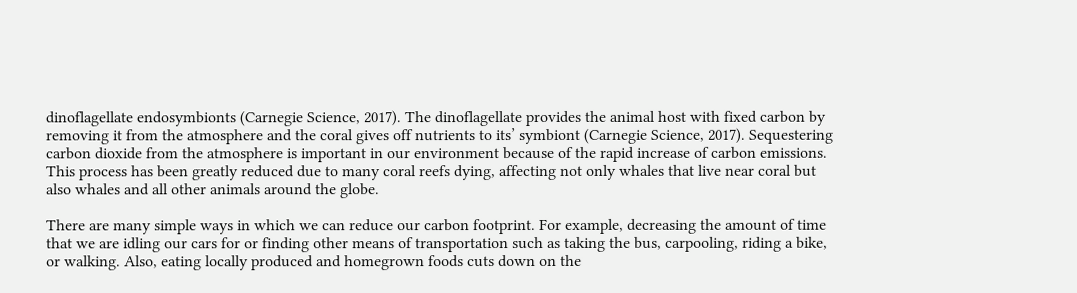dinoflagellate endosymbionts (Carnegie Science, 2017). The dinoflagellate provides the animal host with fixed carbon by removing it from the atmosphere and the coral gives off nutrients to its’ symbiont (Carnegie Science, 2017). Sequestering carbon dioxide from the atmosphere is important in our environment because of the rapid increase of carbon emissions. This process has been greatly reduced due to many coral reefs dying, affecting not only whales that live near coral but also whales and all other animals around the globe.

There are many simple ways in which we can reduce our carbon footprint. For example, decreasing the amount of time that we are idling our cars for or finding other means of transportation such as taking the bus, carpooling, riding a bike, or walking. Also, eating locally produced and homegrown foods cuts down on the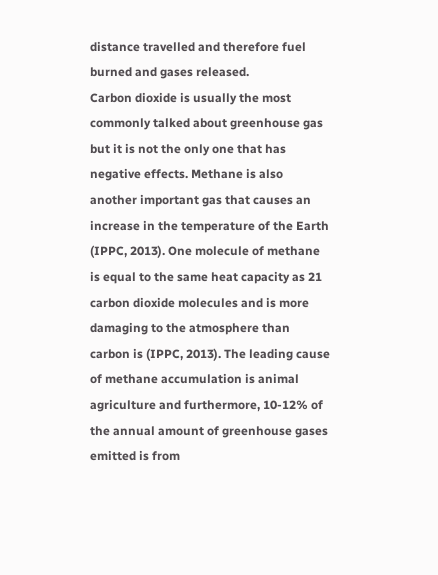distance travelled and therefore fuel burned and gases released.
Carbon dioxide is usually the most commonly talked about greenhouse gas but it is not the only one that has negative effects. Methane is also another important gas that causes an increase in the temperature of the Earth (IPPC, 2013). One molecule of methane is equal to the same heat capacity as 21 carbon dioxide molecules and is more damaging to the atmosphere than carbon is (IPPC, 2013). The leading cause of methane accumulation is animal agriculture and furthermore, 10-12% of the annual amount of greenhouse gases emitted is from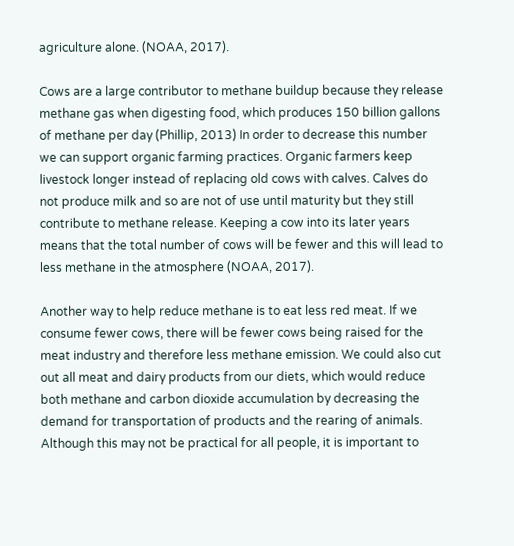agriculture alone. (NOAA, 2017).

Cows are a large contributor to methane buildup because they release methane gas when digesting food, which produces 150 billion gallons of methane per day (Phillip, 2013) In order to decrease this number we can support organic farming practices. Organic farmers keep livestock longer instead of replacing old cows with calves. Calves do not produce milk and so are not of use until maturity but they still contribute to methane release. Keeping a cow into its later years means that the total number of cows will be fewer and this will lead to less methane in the atmosphere (NOAA, 2017).

Another way to help reduce methane is to eat less red meat. If we consume fewer cows, there will be fewer cows being raised for the meat industry and therefore less methane emission. We could also cut out all meat and dairy products from our diets, which would reduce both methane and carbon dioxide accumulation by decreasing the demand for transportation of products and the rearing of animals. Although this may not be practical for all people, it is important to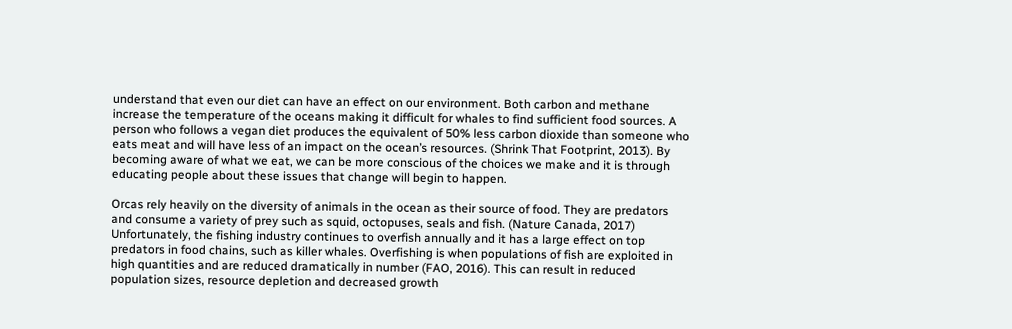understand that even our diet can have an effect on our environment. Both carbon and methane increase the temperature of the oceans making it difficult for whales to find sufficient food sources. A person who follows a vegan diet produces the equivalent of 50% less carbon dioxide than someone who eats meat and will have less of an impact on the ocean’s resources. (Shrink That Footprint, 2013). By becoming aware of what we eat, we can be more conscious of the choices we make and it is through educating people about these issues that change will begin to happen.

Orcas rely heavily on the diversity of animals in the ocean as their source of food. They are predators and consume a variety of prey such as squid, octopuses, seals and fish. (Nature Canada, 2017) Unfortunately, the fishing industry continues to overfish annually and it has a large effect on top predators in food chains, such as killer whales. Overfishing is when populations of fish are exploited in high quantities and are reduced dramatically in number (FAO, 2016). This can result in reduced population sizes, resource depletion and decreased growth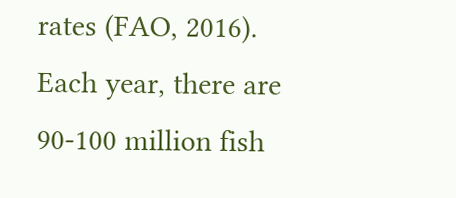rates (FAO, 2016). Each year, there are 90-100 million fish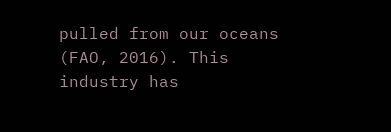pulled from our oceans (FAO, 2016). This industry has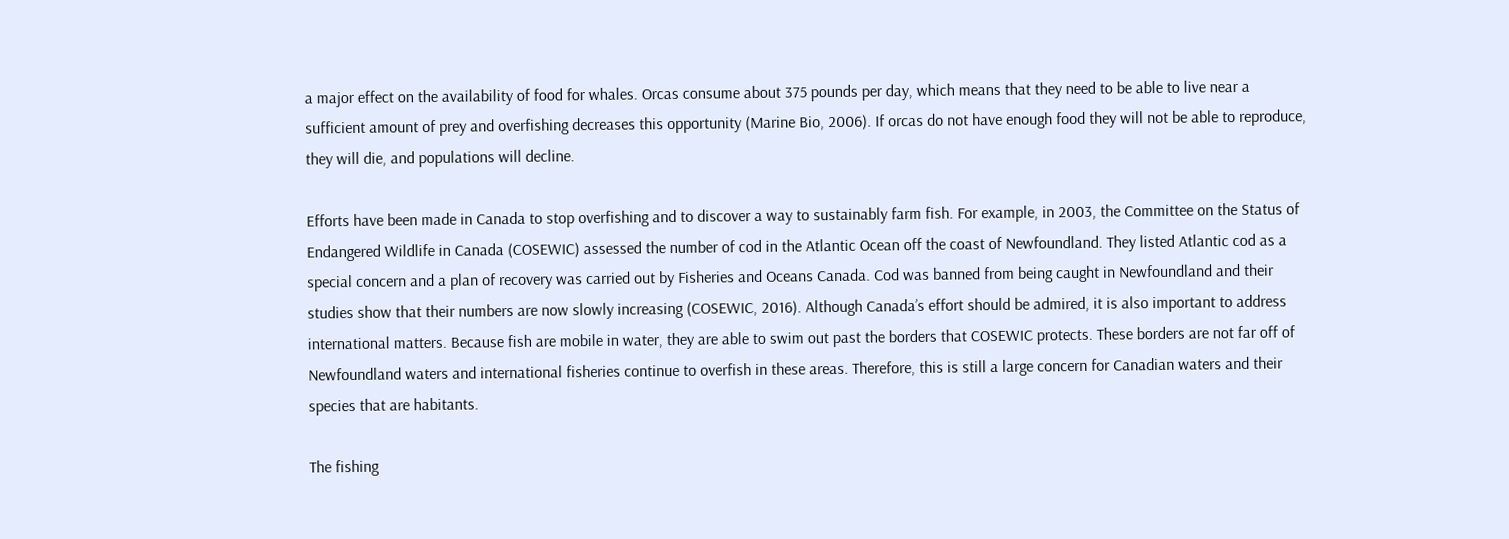a major effect on the availability of food for whales. Orcas consume about 375 pounds per day, which means that they need to be able to live near a sufficient amount of prey and overfishing decreases this opportunity (Marine Bio, 2006). If orcas do not have enough food they will not be able to reproduce, they will die, and populations will decline.

Efforts have been made in Canada to stop overfishing and to discover a way to sustainably farm fish. For example, in 2003, the Committee on the Status of Endangered Wildlife in Canada (COSEWIC) assessed the number of cod in the Atlantic Ocean off the coast of Newfoundland. They listed Atlantic cod as a special concern and a plan of recovery was carried out by Fisheries and Oceans Canada. Cod was banned from being caught in Newfoundland and their studies show that their numbers are now slowly increasing (COSEWIC, 2016). Although Canada’s effort should be admired, it is also important to address international matters. Because fish are mobile in water, they are able to swim out past the borders that COSEWIC protects. These borders are not far off of Newfoundland waters and international fisheries continue to overfish in these areas. Therefore, this is still a large concern for Canadian waters and their species that are habitants.

The fishing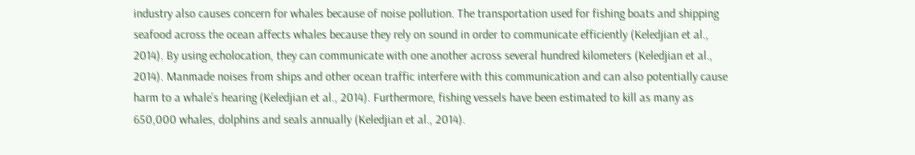industry also causes concern for whales because of noise pollution. The transportation used for fishing boats and shipping seafood across the ocean affects whales because they rely on sound in order to communicate efficiently (Keledjian et al., 2014). By using echolocation, they can communicate with one another across several hundred kilometers (Keledjian et al., 2014). Manmade noises from ships and other ocean traffic interfere with this communication and can also potentially cause harm to a whale’s hearing (Keledjian et al., 2014). Furthermore, fishing vessels have been estimated to kill as many as 650,000 whales, dolphins and seals annually (Keledjian et al., 2014).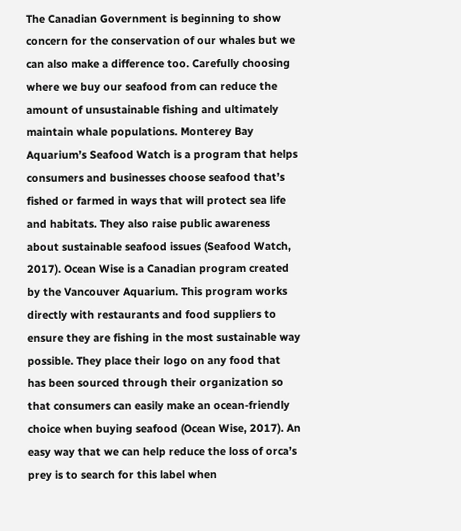The Canadian Government is beginning to show concern for the conservation of our whales but we can also make a difference too. Carefully choosing where we buy our seafood from can reduce the amount of unsustainable fishing and ultimately maintain whale populations. Monterey Bay Aquarium’s Seafood Watch is a program that helps consumers and businesses choose seafood that’s fished or farmed in ways that will protect sea life and habitats. They also raise public awareness about sustainable seafood issues (Seafood Watch, 2017). Ocean Wise is a Canadian program created by the Vancouver Aquarium. This program works directly with restaurants and food suppliers to ensure they are fishing in the most sustainable way possible. They place their logo on any food that has been sourced through their organization so that consumers can easily make an ocean-friendly choice when buying seafood (Ocean Wise, 2017). An easy way that we can help reduce the loss of orca’s prey is to search for this label when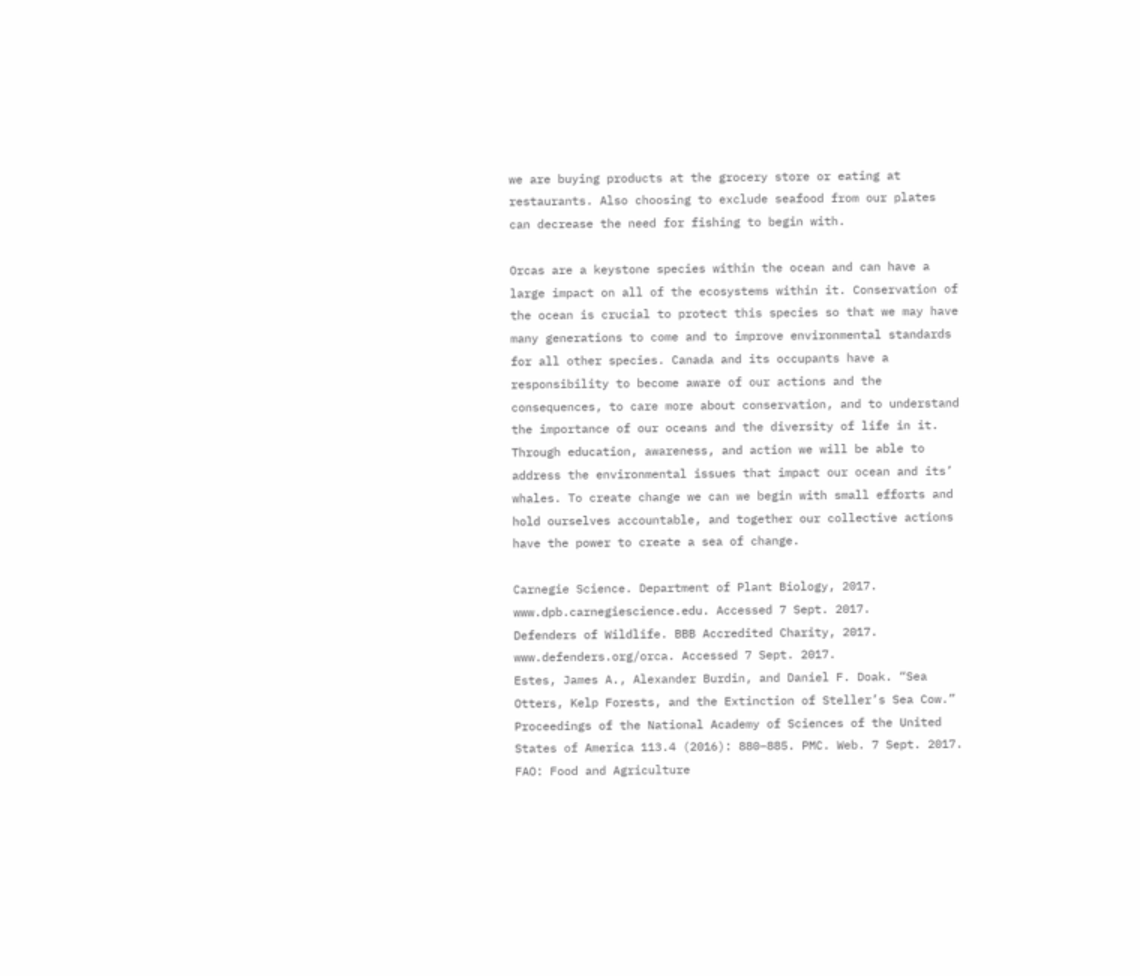we are buying products at the grocery store or eating at restaurants. Also choosing to exclude seafood from our plates can decrease the need for fishing to begin with.

Orcas are a keystone species within the ocean and can have a large impact on all of the ecosystems within it. Conservation of the ocean is crucial to protect this species so that we may have many generations to come and to improve environmental standards for all other species. Canada and its occupants have a responsibility to become aware of our actions and the consequences, to care more about conservation, and to understand the importance of our oceans and the diversity of life in it. Through education, awareness, and action we will be able to address the environmental issues that impact our ocean and its’ whales. To create change we can we begin with small efforts and hold ourselves accountable, and together our collective actions have the power to create a sea of change.

Carnegie Science. Department of Plant Biology, 2017. www.dpb.carnegiescience.edu. Accessed 7 Sept. 2017.
Defenders of Wildlife. BBB Accredited Charity, 2017. www.defenders.org/orca. Accessed 7 Sept. 2017.
Estes, James A., Alexander Burdin, and Daniel F. Doak. “Sea Otters, Kelp Forests, and the Extinction of Steller’s Sea Cow.” Proceedings of the National Academy of Sciences of the United States of America 113.4 (2016): 880–885. PMC. Web. 7 Sept. 2017.
FAO: Food and Agriculture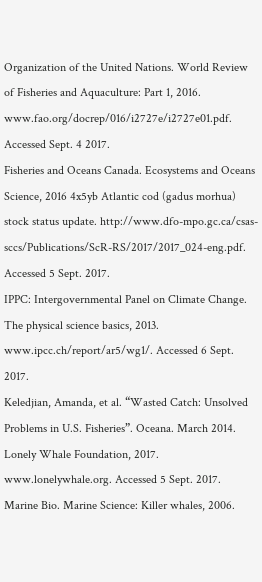Organization of the United Nations. World Review of Fisheries and Aquaculture: Part 1, 2016. www.fao.org/docrep/016/i2727e/i2727e01.pdf. Accessed Sept. 4 2017.
Fisheries and Oceans Canada. Ecosystems and Oceans Science, 2016 4x5yb Atlantic cod (gadus morhua) stock status update. http://www.dfo-mpo.gc.ca/csas-sccs/Publications/ScR-RS/2017/2017_024-eng.pdf. Accessed 5 Sept. 2017.
IPPC: Intergovernmental Panel on Climate Change. The physical science basics, 2013. www.ipcc.ch/report/ar5/wg1/. Accessed 6 Sept. 2017.
Keledjian, Amanda, et al. “Wasted Catch: Unsolved Problems in U.S. Fisheries”. Oceana. March 2014.
Lonely Whale Foundation, 2017. www.lonelywhale.org. Accessed 5 Sept. 2017.
Marine Bio. Marine Science: Killer whales, 2006.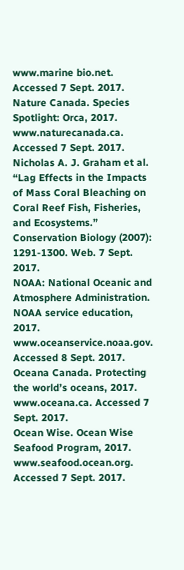www.marine bio.net. Accessed 7 Sept. 2017.
Nature Canada. Species Spotlight: Orca, 2017. www.naturecanada.ca. Accessed 7 Sept. 2017.
Nicholas A. J. Graham et al. “Lag Effects in the Impacts of Mass Coral Bleaching on Coral Reef Fish, Fisheries, and Ecosystems.” Conservation Biology (2007): 1291-1300. Web. 7 Sept. 2017.
NOAA: National Oceanic and Atmosphere Administration. NOAA service education, 2017. www.oceanservice.noaa.gov. Accessed 8 Sept. 2017.
Oceana Canada. Protecting the world’s oceans, 2017. www.oceana.ca. Accessed 7 Sept. 2017.
Ocean Wise. Ocean Wise Seafood Program, 2017. www.seafood.ocean.org. Accessed 7 Sept. 2017.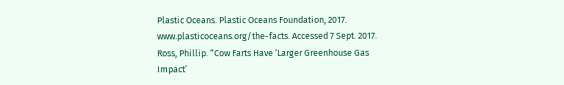Plastic Oceans. Plastic Oceans Foundation, 2017. www.plasticoceans.org/the-facts. Accessed 7 Sept. 2017.
Ross, Phillip. “Cow Farts Have ‘Larger Greenhouse Gas Impact’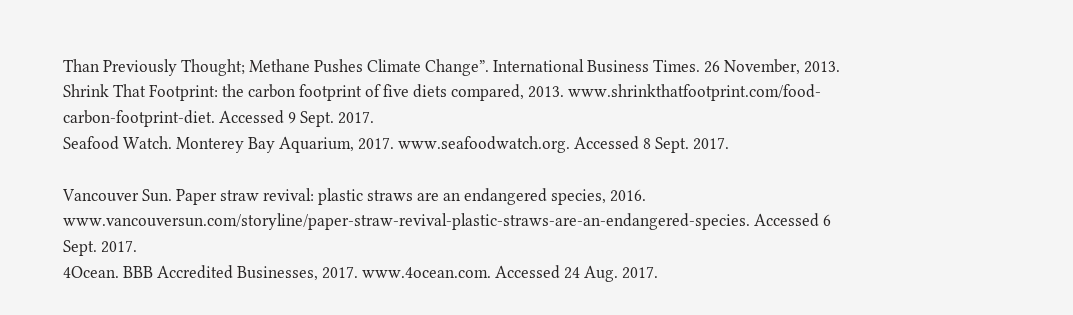Than Previously Thought; Methane Pushes Climate Change”. International Business Times. 26 November, 2013.
Shrink That Footprint: the carbon footprint of five diets compared, 2013. www.shrinkthatfootprint.com/food-carbon-footprint-diet. Accessed 9 Sept. 2017.
Seafood Watch. Monterey Bay Aquarium, 2017. www.seafoodwatch.org. Accessed 8 Sept. 2017.

Vancouver Sun. Paper straw revival: plastic straws are an endangered species, 2016. www.vancouversun.com/storyline/paper-straw-revival-plastic-straws-are-an-endangered-species. Accessed 6 Sept. 2017.
4Ocean. BBB Accredited Businesses, 2017. www.4ocean.com. Accessed 24 Aug. 2017.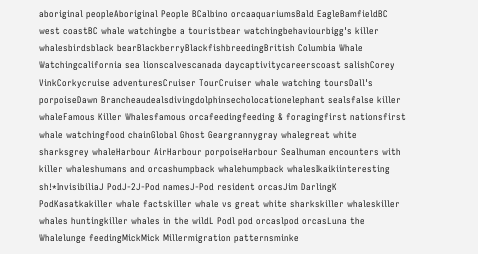aboriginal peopleAboriginal People BCalbino orcaaquariumsBald EagleBamfieldBC west coastBC whale watchingbe a touristbear watchingbehaviourbigg's killer whalesbirdsblack bearBlackberryBlackfishbreedingBritish Columbia Whale Watchingcalifornia sea lionscalvescanada daycaptivitycareerscoast salishCorey VinkCorkycruise adventuresCruiser TourCruiser whale watching toursDall's porpoiseDawn Brancheaudealsdivingdolphinsecholocationelephant sealsfalse killer whaleFamous Killer Whalesfamous orcafeedingfeeding & foragingfirst nationsfirst whale watchingfood chainGlobal Ghost Geargrannygray whalegreat white sharksgrey whaleHarbour AirHarbour porpoiseHarbour Sealhuman encounters with killer whaleshumans and orcashumpback whalehumpback whalesIkaikiinteresting sh!*InvisibiliaJ PodJ-2J-Pod namesJ-Pod resident orcasJim DarlingK PodKasatkakiller whale factskiller whale vs great white sharkskiller whaleskiller whales huntingkiller whales in the wildL Podl pod orcaslpod orcasLuna the Whalelunge feedingMickMick Millermigration patternsminke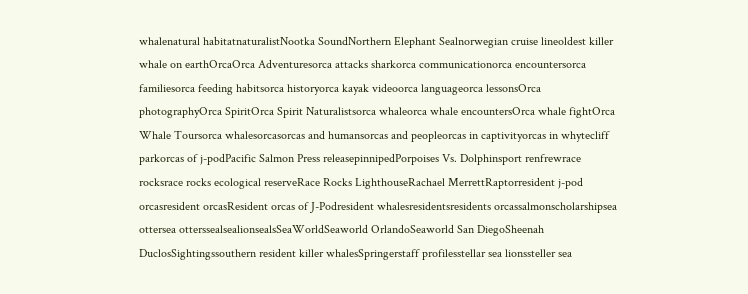whalenatural habitatnaturalistNootka SoundNorthern Elephant Sealnorwegian cruise lineoldest killer whale on earthOrcaOrca Adventuresorca attacks sharkorca communicationorca encountersorca familiesorca feeding habitsorca historyorca kayak videoorca languageorca lessonsOrca photographyOrca SpiritOrca Spirit Naturalistsorca whaleorca whale encountersOrca whale fightOrca Whale Toursorca whalesorcasorcas and humansorcas and peopleorcas in captivityorcas in whytecliff parkorcas of j-podPacific Salmon Press releasepinnipedPorpoises Vs. Dolphinsport renfrewrace rocksrace rocks ecological reserveRace Rocks LighthouseRachael MerrettRaptorresident j-pod orcasresident orcasResident orcas of J-Podresident whalesresidentsresidents orcassalmonscholarshipsea ottersea otterssealsealionsealsSeaWorldSeaworld OrlandoSeaworld San DiegoSheenah DuclosSightingssouthern resident killer whalesSpringerstaff profilesstellar sea lionssteller sea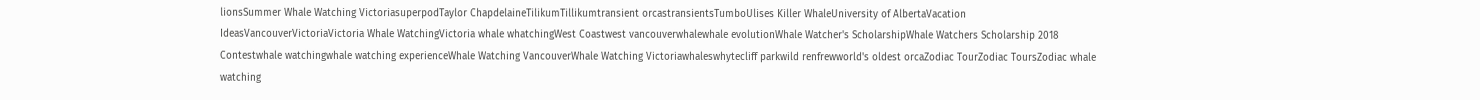lionsSummer Whale Watching VictoriasuperpodTaylor ChapdelaineTilikumTillikumtransient orcastransientsTumboUlises Killer WhaleUniversity of AlbertaVacation IdeasVancouverVictoriaVictoria Whale WatchingVictoria whale whatchingWest Coastwest vancouverwhalewhale evolutionWhale Watcher's ScholarshipWhale Watchers Scholarship 2018 Contestwhale watchingwhale watching experienceWhale Watching VancouverWhale Watching Victoriawhaleswhytecliff parkwild renfrewworld's oldest orcaZodiac TourZodiac ToursZodiac whale watching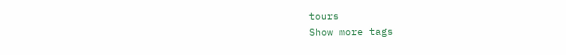tours
Show more tags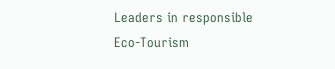Leaders in responsible Eco-Tourism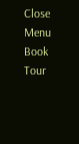Close Menu Book Tour